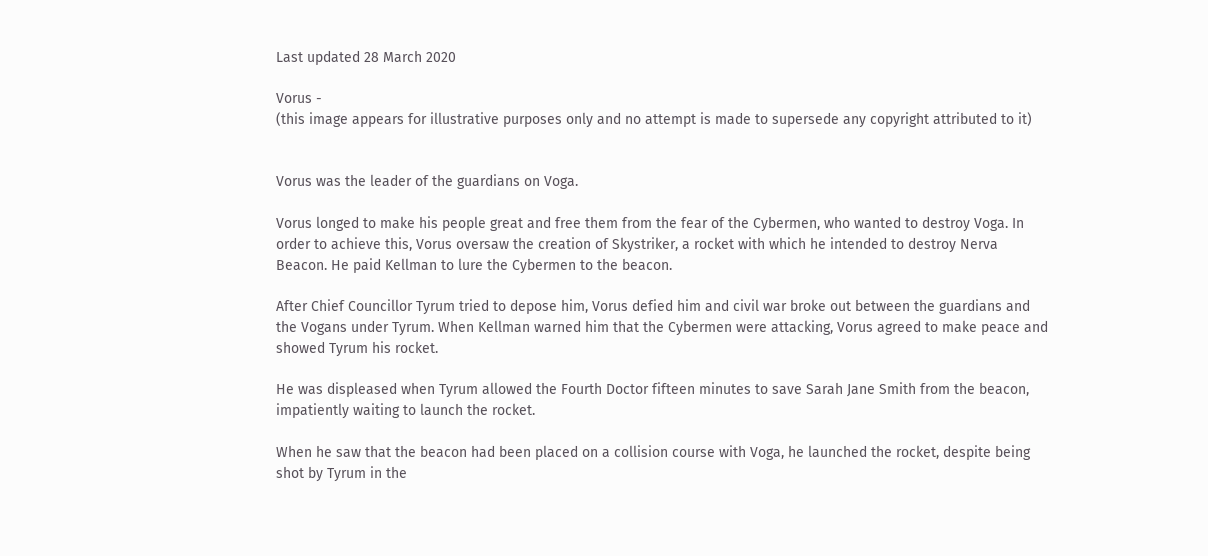Last updated 28 March 2020

Vorus -
(this image appears for illustrative purposes only and no attempt is made to supersede any copyright attributed to it)


Vorus was the leader of the guardians on Voga.

Vorus longed to make his people great and free them from the fear of the Cybermen, who wanted to destroy Voga. In order to achieve this, Vorus oversaw the creation of Skystriker, a rocket with which he intended to destroy Nerva Beacon. He paid Kellman to lure the Cybermen to the beacon.

After Chief Councillor Tyrum tried to depose him, Vorus defied him and civil war broke out between the guardians and the Vogans under Tyrum. When Kellman warned him that the Cybermen were attacking, Vorus agreed to make peace and showed Tyrum his rocket.

He was displeased when Tyrum allowed the Fourth Doctor fifteen minutes to save Sarah Jane Smith from the beacon, impatiently waiting to launch the rocket.

When he saw that the beacon had been placed on a collision course with Voga, he launched the rocket, despite being shot by Tyrum in the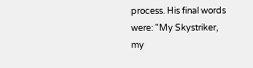process. His final words were: "My Skystriker, my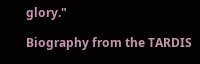glory."

Biography from the TARDIS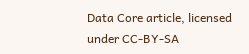Data Core article, licensed under CC-BY-SA